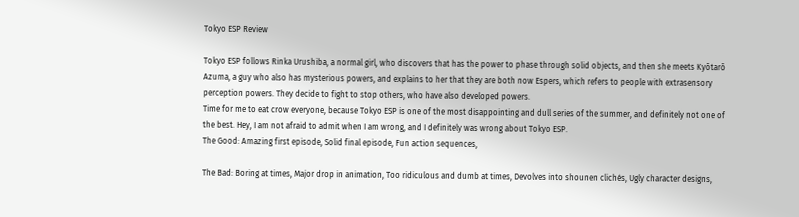Tokyo ESP Review

Tokyo ESP follows Rinka Urushiba, a normal girl, who discovers that has the power to phase through solid objects, and then she meets Kyōtarō Azuma, a guy who also has mysterious powers, and explains to her that they are both now Espers, which refers to people with extrasensory perception powers. They decide to fight to stop others, who have also developed powers.                                                                                                                     Time for me to eat crow everyone, because Tokyo ESP is one of the most disappointing and dull series of the summer, and definitely not one of the best. Hey, I am not afraid to admit when I am wrong, and I definitely was wrong about Tokyo ESP.
The Good: Amazing first episode, Solid final episode, Fun action sequences,

The Bad: Boring at times, Major drop in animation, Too ridiculous and dumb at times, Devolves into shounen clichés, Ugly character designs,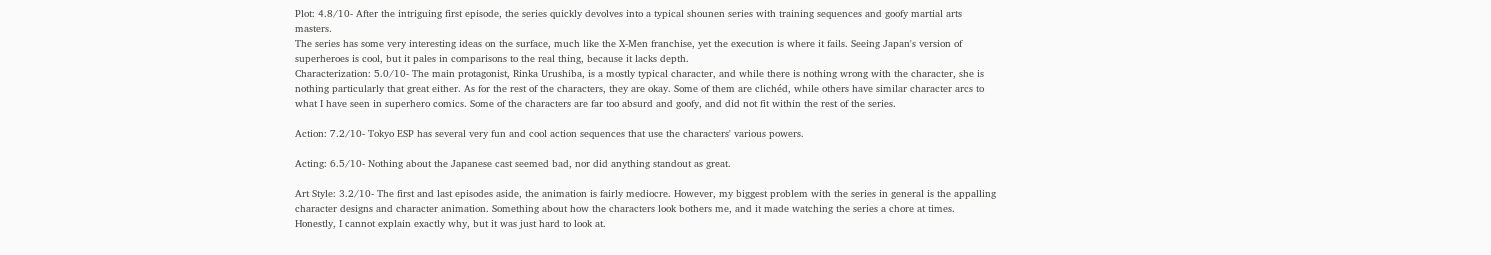Plot: 4.8/10- After the intriguing first episode, the series quickly devolves into a typical shounen series with training sequences and goofy martial arts masters.
The series has some very interesting ideas on the surface, much like the X-Men franchise, yet the execution is where it fails. Seeing Japan's version of superheroes is cool, but it pales in comparisons to the real thing, because it lacks depth.
Characterization: 5.0/10- The main protagonist, Rinka Urushiba, is a mostly typical character, and while there is nothing wrong with the character, she is nothing particularly that great either. As for the rest of the characters, they are okay. Some of them are clichéd, while others have similar character arcs to what I have seen in superhero comics. Some of the characters are far too absurd and goofy, and did not fit within the rest of the series.

Action: 7.2/10- Tokyo ESP has several very fun and cool action sequences that use the characters' various powers.

Acting: 6.5/10- Nothing about the Japanese cast seemed bad, nor did anything standout as great.

Art Style: 3.2/10- The first and last episodes aside, the animation is fairly mediocre. However, my biggest problem with the series in general is the appalling character designs and character animation. Something about how the characters look bothers me, and it made watching the series a chore at times. Honestly, I cannot explain exactly why, but it was just hard to look at.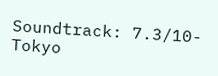Soundtrack: 7.3/10- Tokyo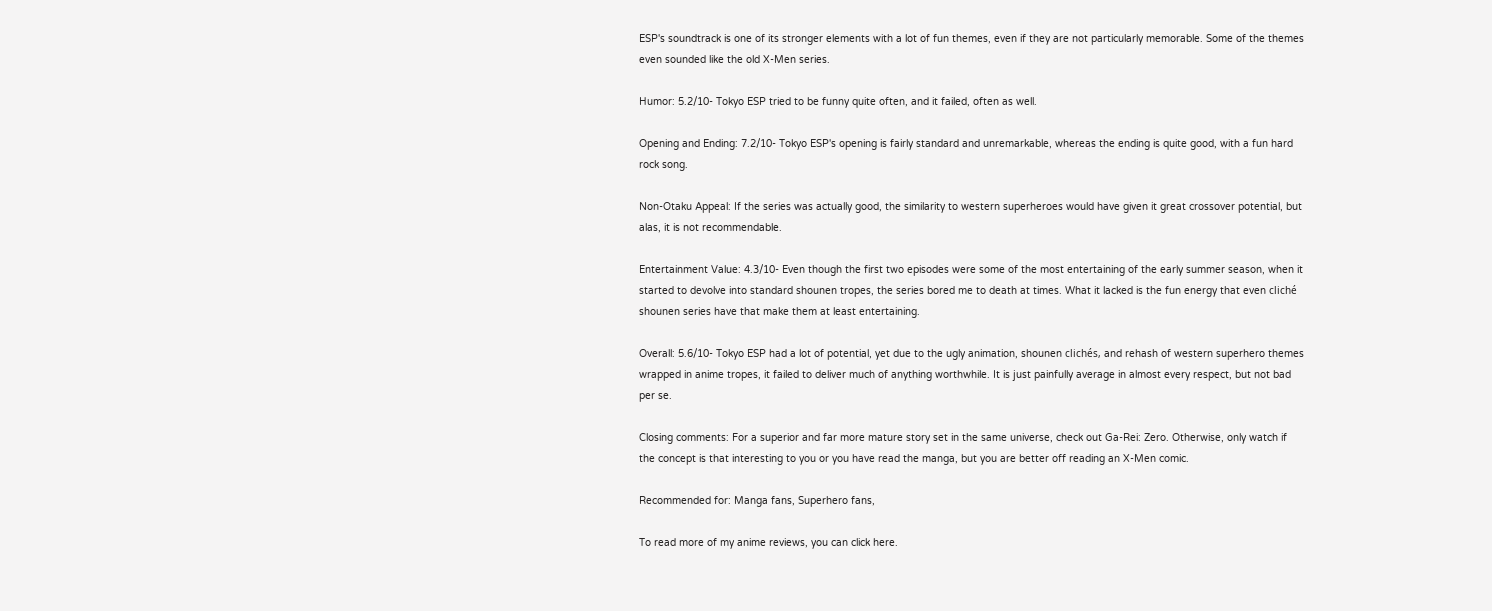ESP's soundtrack is one of its stronger elements with a lot of fun themes, even if they are not particularly memorable. Some of the themes even sounded like the old X-Men series.

Humor: 5.2/10- Tokyo ESP tried to be funny quite often, and it failed, often as well.

Opening and Ending: 7.2/10- Tokyo ESP's opening is fairly standard and unremarkable, whereas the ending is quite good, with a fun hard rock song.

Non-Otaku Appeal: If the series was actually good, the similarity to western superheroes would have given it great crossover potential, but alas, it is not recommendable.

Entertainment Value: 4.3/10- Even though the first two episodes were some of the most entertaining of the early summer season, when it started to devolve into standard shounen tropes, the series bored me to death at times. What it lacked is the fun energy that even cliché shounen series have that make them at least entertaining.

Overall: 5.6/10- Tokyo ESP had a lot of potential, yet due to the ugly animation, shounen clichés, and rehash of western superhero themes wrapped in anime tropes, it failed to deliver much of anything worthwhile. It is just painfully average in almost every respect, but not bad per se.

Closing comments: For a superior and far more mature story set in the same universe, check out Ga-Rei: Zero. Otherwise, only watch if the concept is that interesting to you or you have read the manga, but you are better off reading an X-Men comic.

Recommended for: Manga fans, Superhero fans,

To read more of my anime reviews, you can click here.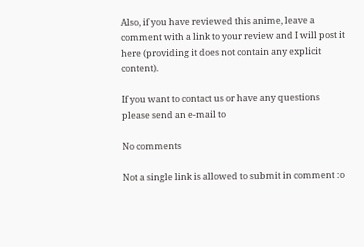Also, if you have reviewed this anime, leave a comment with a link to your review and I will post it here (providing it does not contain any explicit content).

If you want to contact us or have any questions please send an e-mail to

No comments

Not a single link is allowed to submit in comment :o